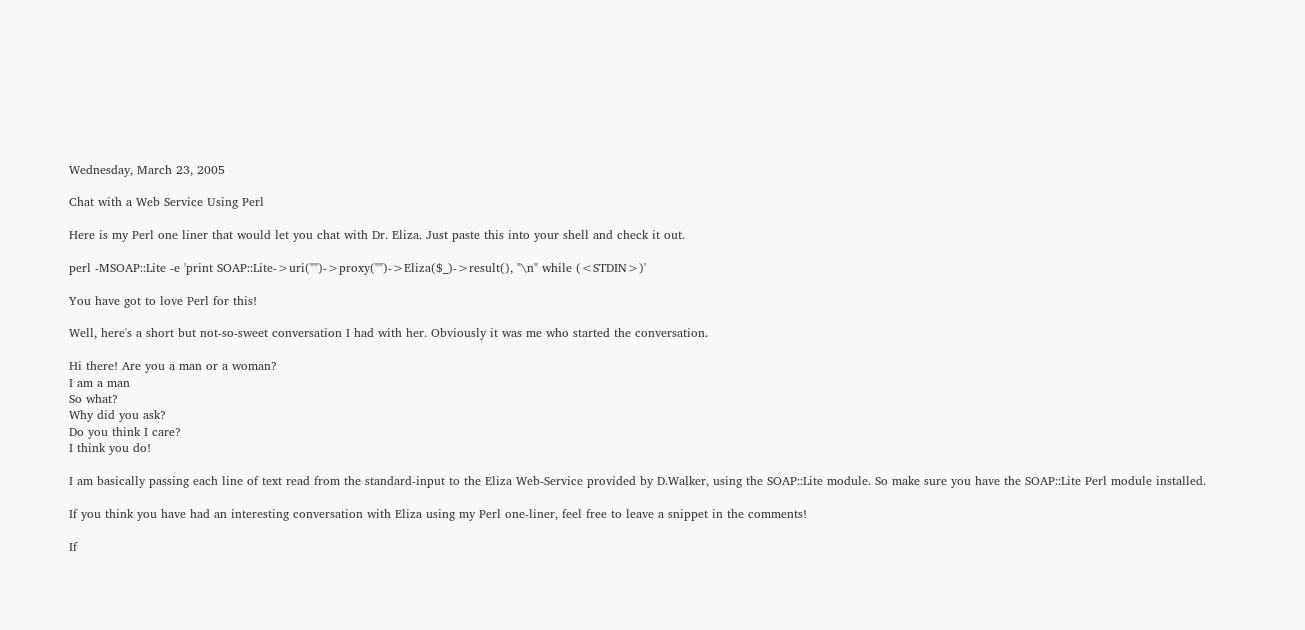Wednesday, March 23, 2005

Chat with a Web Service Using Perl

Here is my Perl one liner that would let you chat with Dr. Eliza. Just paste this into your shell and check it out.

perl -MSOAP::Lite -e 'print SOAP::Lite->uri("")->proxy("")->Eliza($_)->result(), "\n" while (<STDIN>)'

You have got to love Perl for this!

Well, here's a short but not-so-sweet conversation I had with her. Obviously it was me who started the conversation.

Hi there! Are you a man or a woman?
I am a man
So what?
Why did you ask?
Do you think I care?
I think you do!

I am basically passing each line of text read from the standard-input to the Eliza Web-Service provided by D.Walker, using the SOAP::Lite module. So make sure you have the SOAP::Lite Perl module installed.

If you think you have had an interesting conversation with Eliza using my Perl one-liner, feel free to leave a snippet in the comments!

If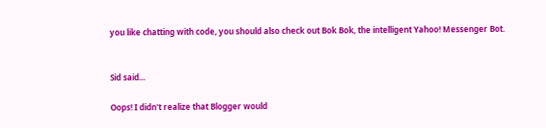you like chatting with code, you should also check out Bok Bok, the intelligent Yahoo! Messenger Bot.


Sid said...

Oops! I didn't realize that Blogger would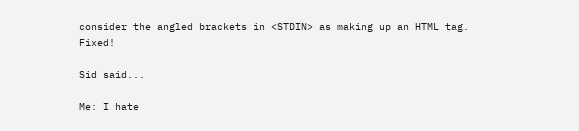consider the angled brackets in <STDIN> as making up an HTML tag. Fixed!

Sid said...

Me: I hate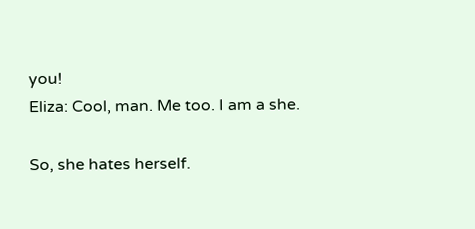you!
Eliza: Cool, man. Me too. I am a she.

So, she hates herself.